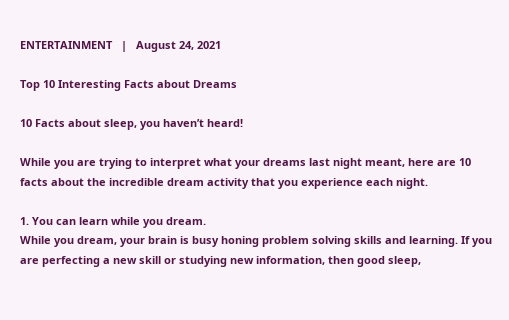ENTERTAINMENT   |   August 24, 2021

Top 10 Interesting Facts about Dreams

10 Facts about sleep, you haven’t heard!

While you are trying to interpret what your dreams last night meant, here are 10 facts about the incredible dream activity that you experience each night.

1. You can learn while you dream.
While you dream, your brain is busy honing problem solving skills and learning. If you are perfecting a new skill or studying new information, then good sleep,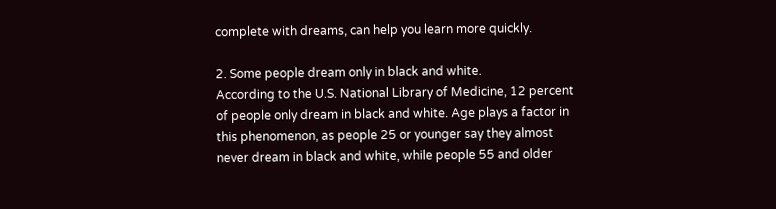complete with dreams, can help you learn more quickly.

2. Some people dream only in black and white.
According to the U.S. National Library of Medicine, 12 percent of people only dream in black and white. Age plays a factor in this phenomenon, as people 25 or younger say they almost never dream in black and white, while people 55 and older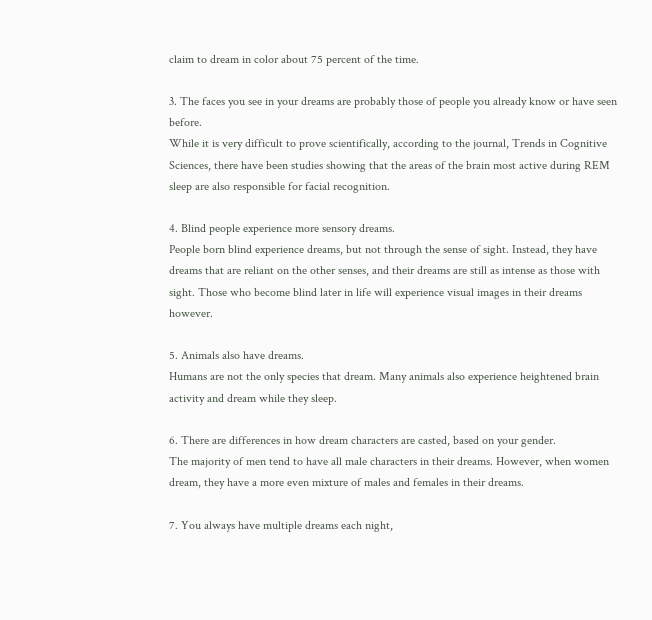claim to dream in color about 75 percent of the time.

3. The faces you see in your dreams are probably those of people you already know or have seen before.
While it is very difficult to prove scientifically, according to the journal, Trends in Cognitive Sciences, there have been studies showing that the areas of the brain most active during REM sleep are also responsible for facial recognition.

4. Blind people experience more sensory dreams.
People born blind experience dreams, but not through the sense of sight. Instead, they have dreams that are reliant on the other senses, and their dreams are still as intense as those with sight. Those who become blind later in life will experience visual images in their dreams however.

5. Animals also have dreams.
Humans are not the only species that dream. Many animals also experience heightened brain activity and dream while they sleep.

6. There are differences in how dream characters are casted, based on your gender.
The majority of men tend to have all male characters in their dreams. However, when women dream, they have a more even mixture of males and females in their dreams.

7. You always have multiple dreams each night,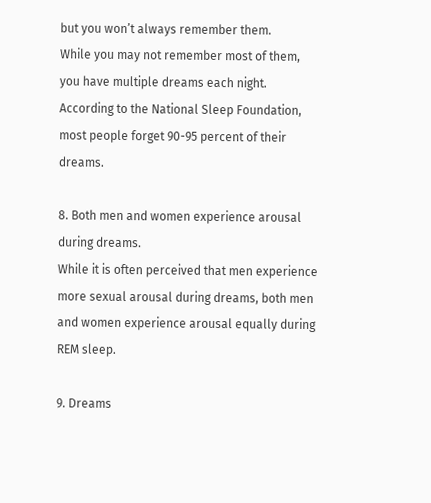but you won’t always remember them.
While you may not remember most of them, you have multiple dreams each night. According to the National Sleep Foundation, most people forget 90-95 percent of their dreams.

8. Both men and women experience arousal during dreams.
While it is often perceived that men experience more sexual arousal during dreams, both men and women experience arousal equally during REM sleep.

9. Dreams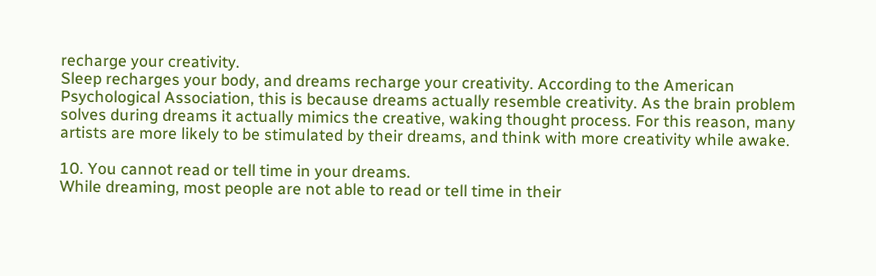recharge your creativity.
Sleep recharges your body, and dreams recharge your creativity. According to the American Psychological Association, this is because dreams actually resemble creativity. As the brain problem solves during dreams it actually mimics the creative, waking thought process. For this reason, many artists are more likely to be stimulated by their dreams, and think with more creativity while awake.

10. You cannot read or tell time in your dreams.
While dreaming, most people are not able to read or tell time in their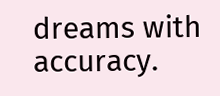dreams with accuracy.